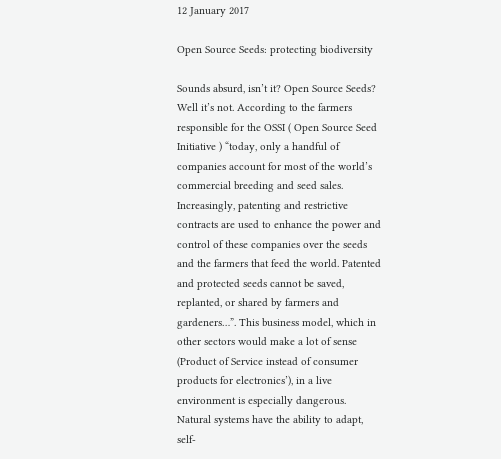12 January 2017

Open Source Seeds: protecting biodiversity

Sounds absurd, isn’t it? Open Source Seeds? Well it’s not. According to the farmers responsible for the OSSI ( Open Source Seed Initiative ) “today, only a handful of companies account for most of the world’s commercial breeding and seed sales. Increasingly, patenting and restrictive contracts are used to enhance the power and control of these companies over the seeds and the farmers that feed the world. Patented and protected seeds cannot be saved, replanted, or shared by farmers and gardeners…”. This business model, which in other sectors would make a lot of sense (Product of Service instead of consumer products for electronics’), in a live environment is especially dangerous.
Natural systems have the ability to adapt, self-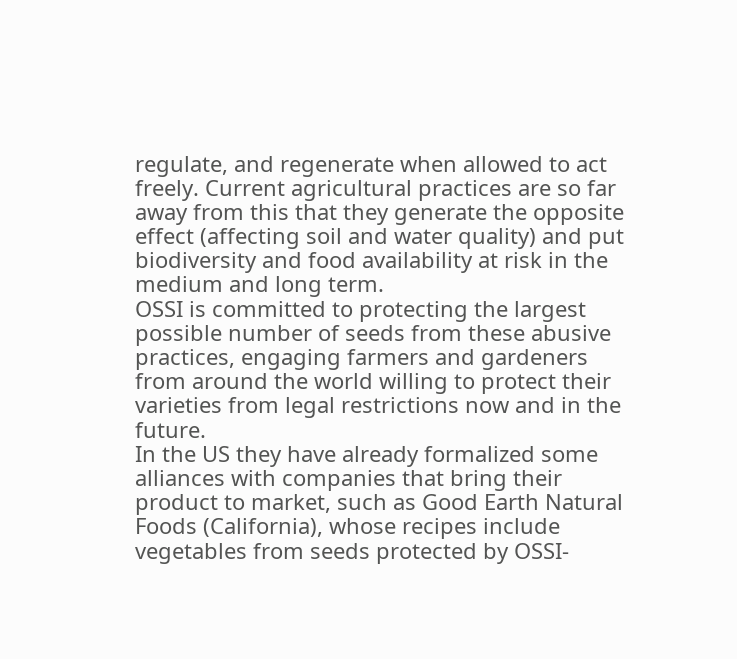regulate, and regenerate when allowed to act freely. Current agricultural practices are so far away from this that they generate the opposite effect (affecting soil and water quality) and put biodiversity and food availability at risk in the medium and long term.
OSSI is committed to protecting the largest possible number of seeds from these abusive practices, engaging farmers and gardeners from around the world willing to protect their varieties from legal restrictions now and in the future.
In the US they have already formalized some alliances with companies that bring their product to market, such as Good Earth Natural Foods (California), whose recipes include vegetables from seeds protected by OSSI-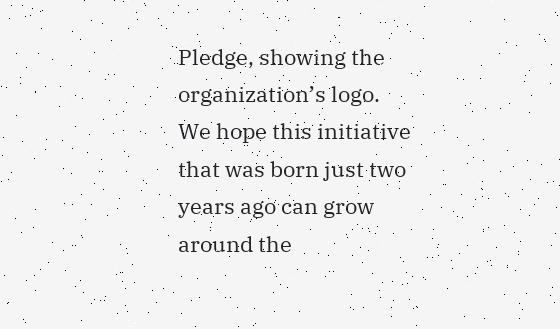Pledge, showing the organization’s logo.
We hope this initiative that was born just two years ago can grow around the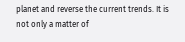planet and reverse the current trends. It is not only a matter of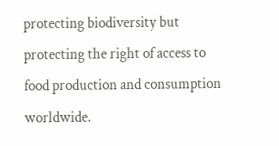protecting biodiversity but protecting the right of access to food production and consumption worldwide.